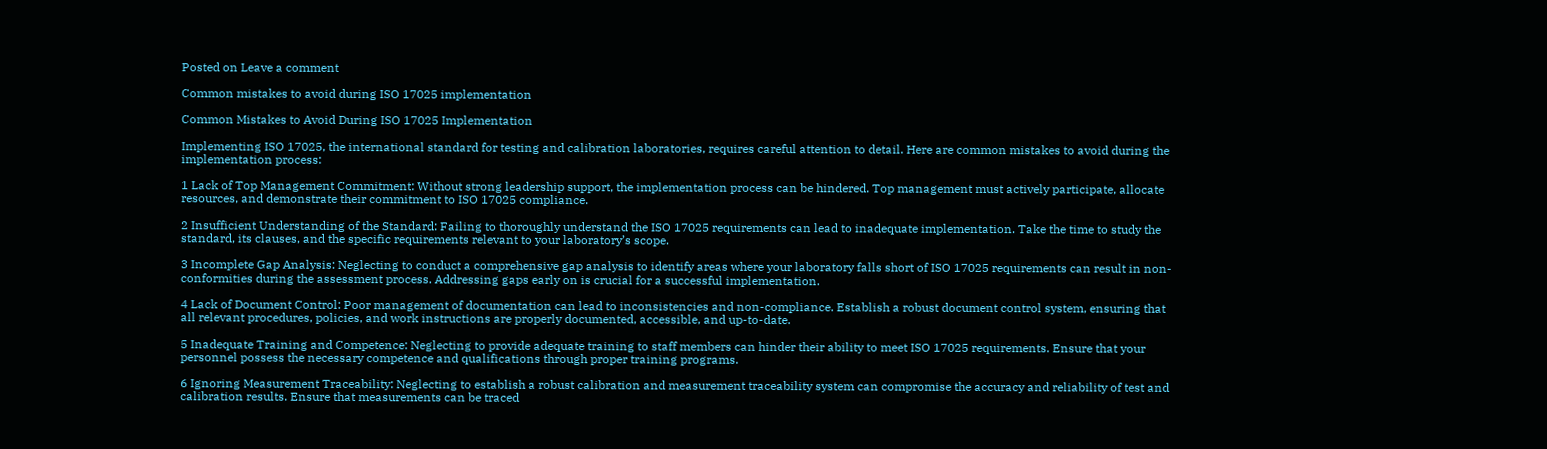Posted on Leave a comment

Common mistakes to avoid during ISO 17025 implementation

Common Mistakes to Avoid During ISO 17025 Implementation

Implementing ISO 17025, the international standard for testing and calibration laboratories, requires careful attention to detail. Here are common mistakes to avoid during the implementation process:

1 Lack of Top Management Commitment: Without strong leadership support, the implementation process can be hindered. Top management must actively participate, allocate resources, and demonstrate their commitment to ISO 17025 compliance.

2 Insufficient Understanding of the Standard: Failing to thoroughly understand the ISO 17025 requirements can lead to inadequate implementation. Take the time to study the standard, its clauses, and the specific requirements relevant to your laboratory’s scope.

3 Incomplete Gap Analysis: Neglecting to conduct a comprehensive gap analysis to identify areas where your laboratory falls short of ISO 17025 requirements can result in non-conformities during the assessment process. Addressing gaps early on is crucial for a successful implementation.

4 Lack of Document Control: Poor management of documentation can lead to inconsistencies and non-compliance. Establish a robust document control system, ensuring that all relevant procedures, policies, and work instructions are properly documented, accessible, and up-to-date.

5 Inadequate Training and Competence: Neglecting to provide adequate training to staff members can hinder their ability to meet ISO 17025 requirements. Ensure that your personnel possess the necessary competence and qualifications through proper training programs.

6 Ignoring Measurement Traceability: Neglecting to establish a robust calibration and measurement traceability system can compromise the accuracy and reliability of test and calibration results. Ensure that measurements can be traced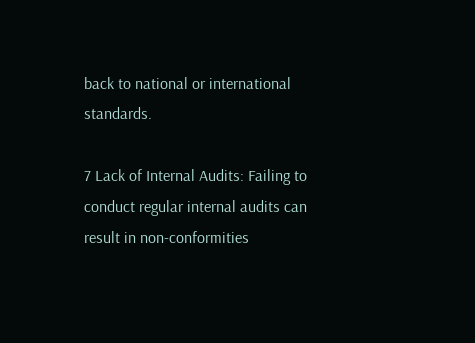back to national or international standards.

7 Lack of Internal Audits: Failing to conduct regular internal audits can result in non-conformities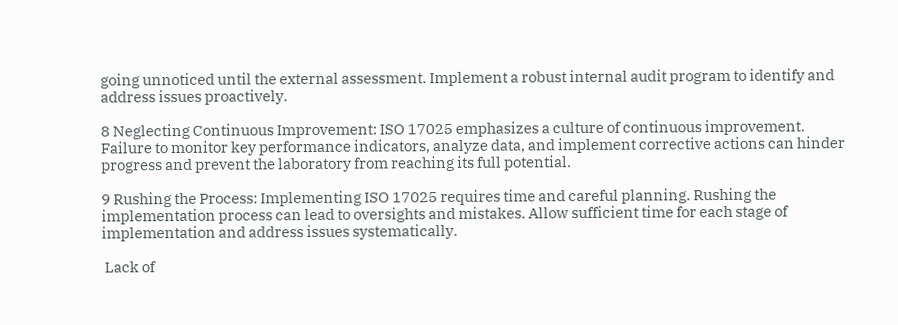going unnoticed until the external assessment. Implement a robust internal audit program to identify and address issues proactively.

8 Neglecting Continuous Improvement: ISO 17025 emphasizes a culture of continuous improvement. Failure to monitor key performance indicators, analyze data, and implement corrective actions can hinder progress and prevent the laboratory from reaching its full potential.

9 Rushing the Process: Implementing ISO 17025 requires time and careful planning. Rushing the implementation process can lead to oversights and mistakes. Allow sufficient time for each stage of implementation and address issues systematically.

 Lack of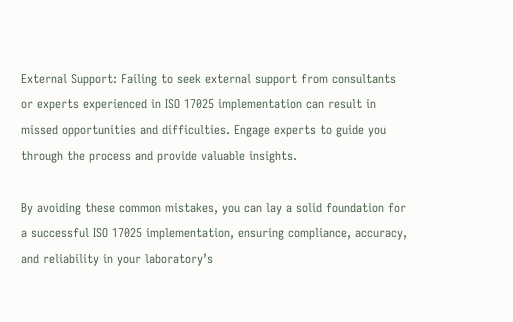External Support: Failing to seek external support from consultants or experts experienced in ISO 17025 implementation can result in missed opportunities and difficulties. Engage experts to guide you through the process and provide valuable insights.

By avoiding these common mistakes, you can lay a solid foundation for a successful ISO 17025 implementation, ensuring compliance, accuracy, and reliability in your laboratory’s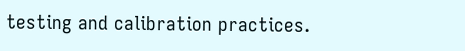testing and calibration practices.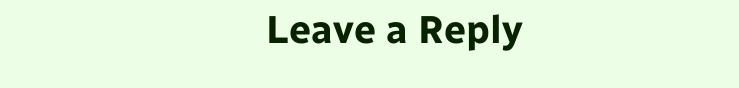Leave a Reply